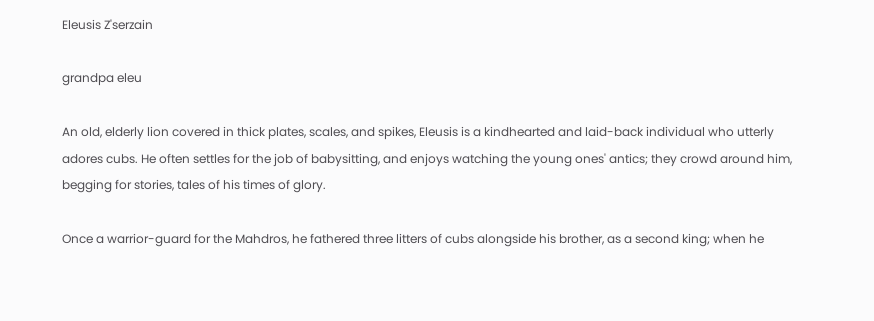Eleusis Z'serzain

grandpa eleu

An old, elderly lion covered in thick plates, scales, and spikes, Eleusis is a kindhearted and laid-back individual who utterly adores cubs. He often settles for the job of babysitting, and enjoys watching the young ones' antics; they crowd around him, begging for stories, tales of his times of glory.

Once a warrior-guard for the Mahdros, he fathered three litters of cubs alongside his brother, as a second king; when he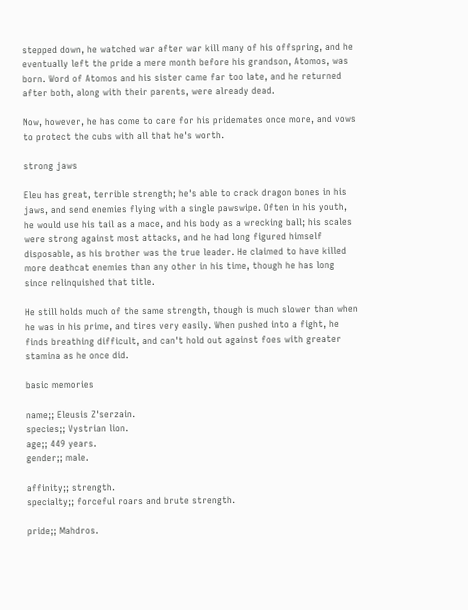stepped down, he watched war after war kill many of his offspring, and he eventually left the pride a mere month before his grandson, Atomos, was born. Word of Atomos and his sister came far too late, and he returned after both, along with their parents, were already dead.

Now, however, he has come to care for his pridemates once more, and vows to protect the cubs with all that he's worth.

strong jaws

Eleu has great, terrible strength; he's able to crack dragon bones in his jaws, and send enemies flying with a single pawswipe. Often in his youth, he would use his tail as a mace, and his body as a wrecking ball; his scales were strong against most attacks, and he had long figured himself disposable, as his brother was the true leader. He claimed to have killed more deathcat enemies than any other in his time, though he has long since relinquished that title.

He still holds much of the same strength, though is much slower than when he was in his prime, and tires very easily. When pushed into a fight, he finds breathing difficult, and can't hold out against foes with greater stamina as he once did.

basic memories

name;; Eleusis Z'serzain.
species;; Vystrian lion.
age;; 449 years.
gender;; male.

affinity;; strength.
specialty;; forceful roars and brute strength.

pride;; Mahdros.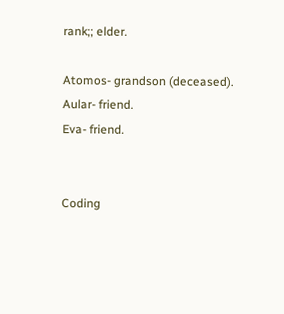rank;; elder.

Atomos- grandson (deceased).
Aular- friend.
Eva- friend.


Coding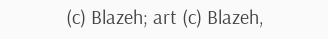(c) Blazeh; art (c) Blazeh,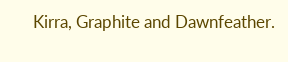Kirra, Graphite and Dawnfeather.